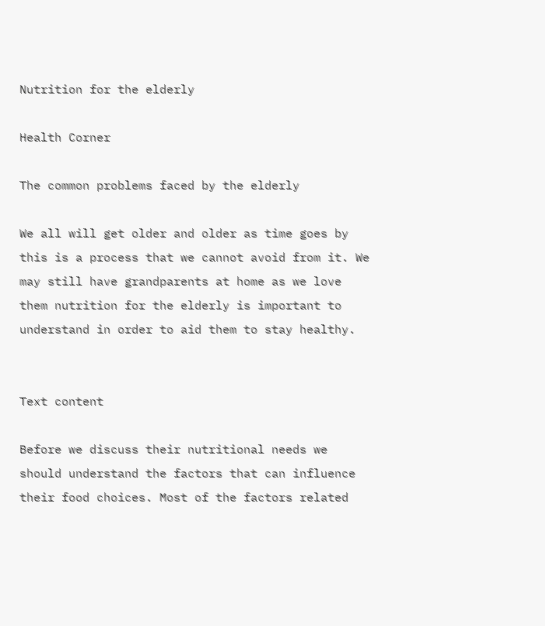Nutrition for the elderly

Health Corner

The common problems faced by the elderly

We all will get older and older as time goes by this is a process that we cannot avoid from it. We may still have grandparents at home as we love them nutrition for the elderly is important to understand in order to aid them to stay healthy.


Text content

Before we discuss their nutritional needs we should understand the factors that can influence their food choices. Most of the factors related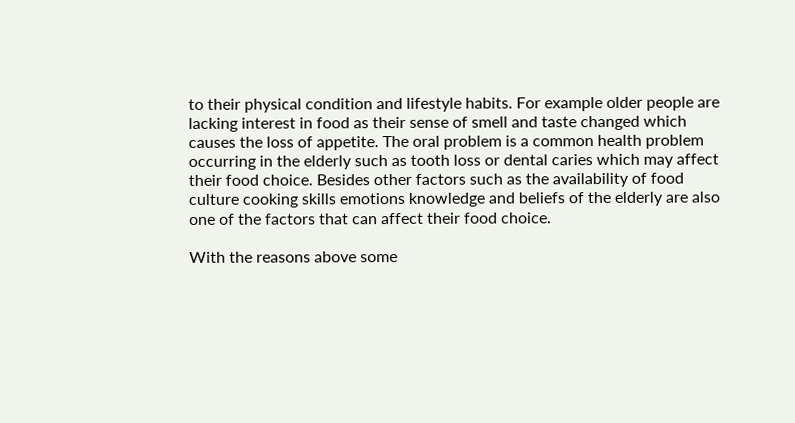to their physical condition and lifestyle habits. For example older people are lacking interest in food as their sense of smell and taste changed which causes the loss of appetite. The oral problem is a common health problem occurring in the elderly such as tooth loss or dental caries which may affect their food choice. Besides other factors such as the availability of food culture cooking skills emotions knowledge and beliefs of the elderly are also one of the factors that can affect their food choice.

With the reasons above some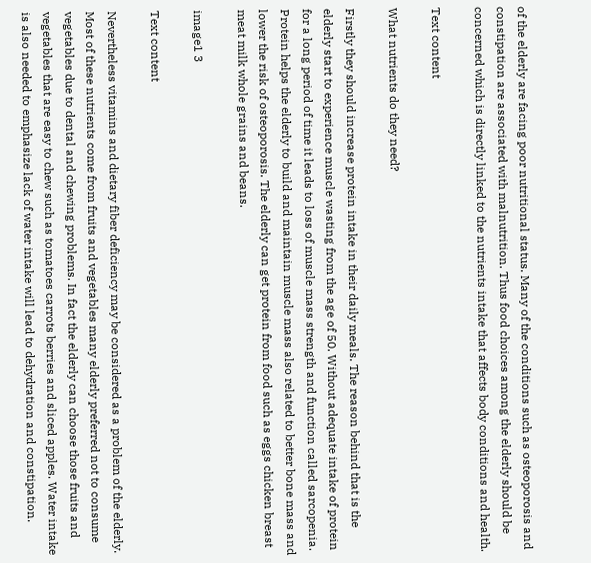of the elderly are facing poor nutritional status. Many of the conditions such as osteoporosis and constipation are associated with malnutrition. Thus food choices among the elderly should be concerned which is directly linked to the nutrients intake that affects body conditions and health.

Text content

What nutrients do they need?

Firstly they should increase protein intake in their daily meals. The reason behind that is the elderly start to experience muscle wasting from the age of 50. Without adequate intake of protein for a long period of time it leads to loss of muscle mass strength and function called sarcopenia. Protein helps the elderly to build and maintain muscle mass also related to better bone mass and lower the risk of osteoporosis. The elderly can get protein from food such as eggs chicken breast meat milk whole grains and beans.

image1 3

Text content

Nevertheless vitamins and dietary fiber deficiency may be considered as a problem of the elderly. Most of these nutrients come from fruits and vegetables many elderly preferred not to consume vegetables due to dental and chewing problems. In fact the elderly can choose those fruits and vegetables that are easy to chew such as tomatoes carrots berries and sliced apples. Water intake is also needed to emphasize lack of water intake will lead to dehydration and constipation.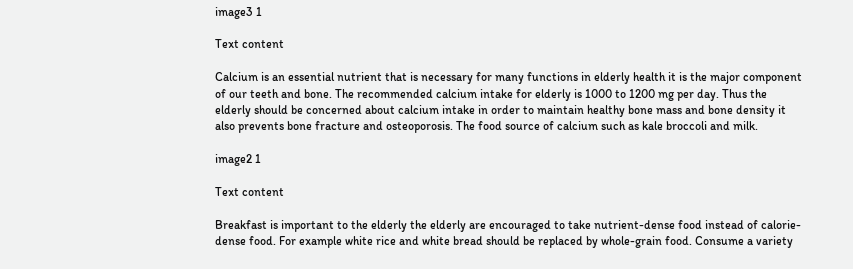image3 1

Text content

Calcium is an essential nutrient that is necessary for many functions in elderly health it is the major component of our teeth and bone. The recommended calcium intake for elderly is 1000 to 1200 mg per day. Thus the elderly should be concerned about calcium intake in order to maintain healthy bone mass and bone density it also prevents bone fracture and osteoporosis. The food source of calcium such as kale broccoli and milk.

image2 1

Text content

Breakfast is important to the elderly the elderly are encouraged to take nutrient-dense food instead of calorie-dense food. For example white rice and white bread should be replaced by whole-grain food. Consume a variety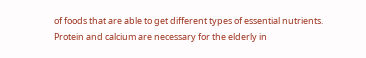of foods that are able to get different types of essential nutrients. Protein and calcium are necessary for the elderly in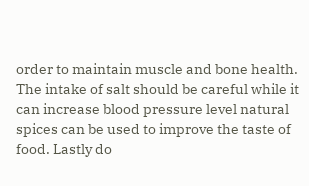order to maintain muscle and bone health. The intake of salt should be careful while it can increase blood pressure level natural spices can be used to improve the taste of food. Lastly do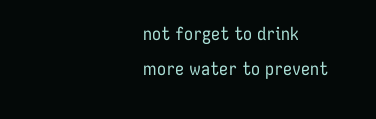not forget to drink more water to prevent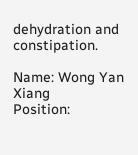dehydration and constipation.

Name: Wong Yan Xiang
Position: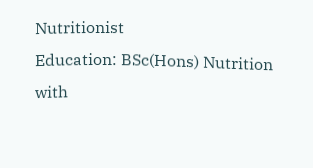Nutritionist
Education: BSc(Hons) Nutrition with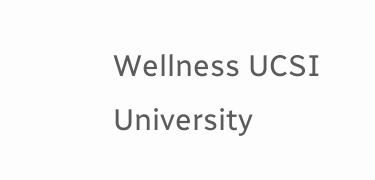Wellness UCSI University